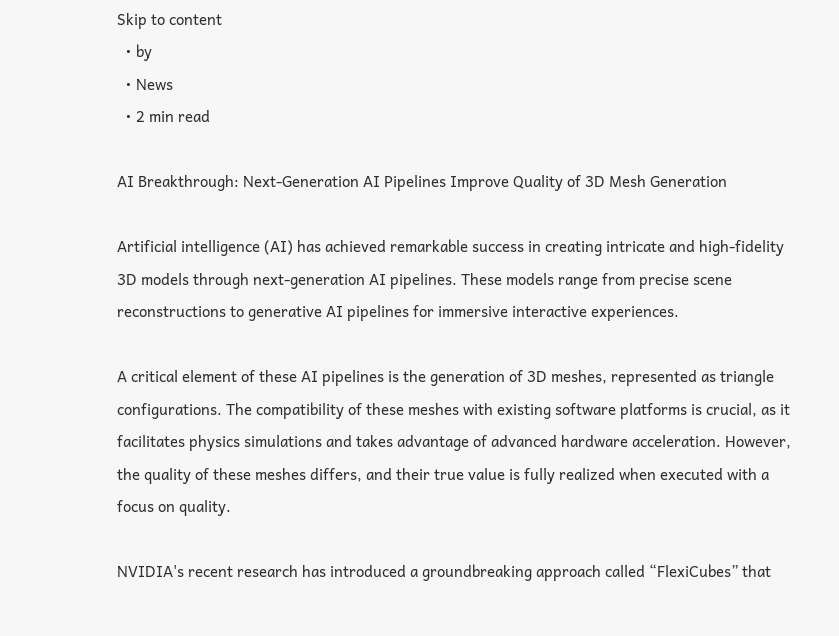Skip to content
  • by
  • News
  • 2 min read

AI Breakthrough: Next-Generation AI Pipelines Improve Quality of 3D Mesh Generation

Artificial intelligence (AI) has achieved remarkable success in creating intricate and high-fidelity 3D models through next-generation AI pipelines. These models range from precise scene reconstructions to generative AI pipelines for immersive interactive experiences.

A critical element of these AI pipelines is the generation of 3D meshes, represented as triangle configurations. The compatibility of these meshes with existing software platforms is crucial, as it facilitates physics simulations and takes advantage of advanced hardware acceleration. However, the quality of these meshes differs, and their true value is fully realized when executed with a focus on quality.

NVIDIA's recent research has introduced a groundbreaking approach called “FlexiCubes” that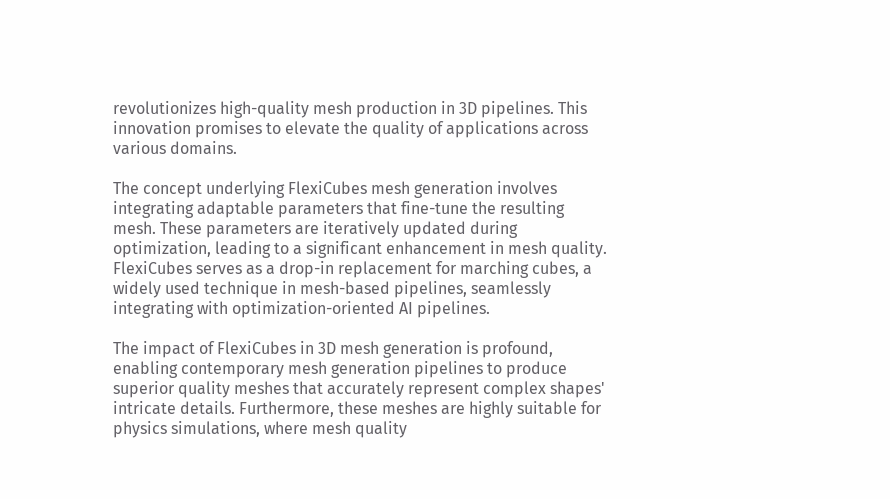revolutionizes high-quality mesh production in 3D pipelines. This innovation promises to elevate the quality of applications across various domains.

The concept underlying FlexiCubes mesh generation involves integrating adaptable parameters that fine-tune the resulting mesh. These parameters are iteratively updated during optimization, leading to a significant enhancement in mesh quality. FlexiCubes serves as a drop-in replacement for marching cubes, a widely used technique in mesh-based pipelines, seamlessly integrating with optimization-oriented AI pipelines.

The impact of FlexiCubes in 3D mesh generation is profound, enabling contemporary mesh generation pipelines to produce superior quality meshes that accurately represent complex shapes' intricate details. Furthermore, these meshes are highly suitable for physics simulations, where mesh quality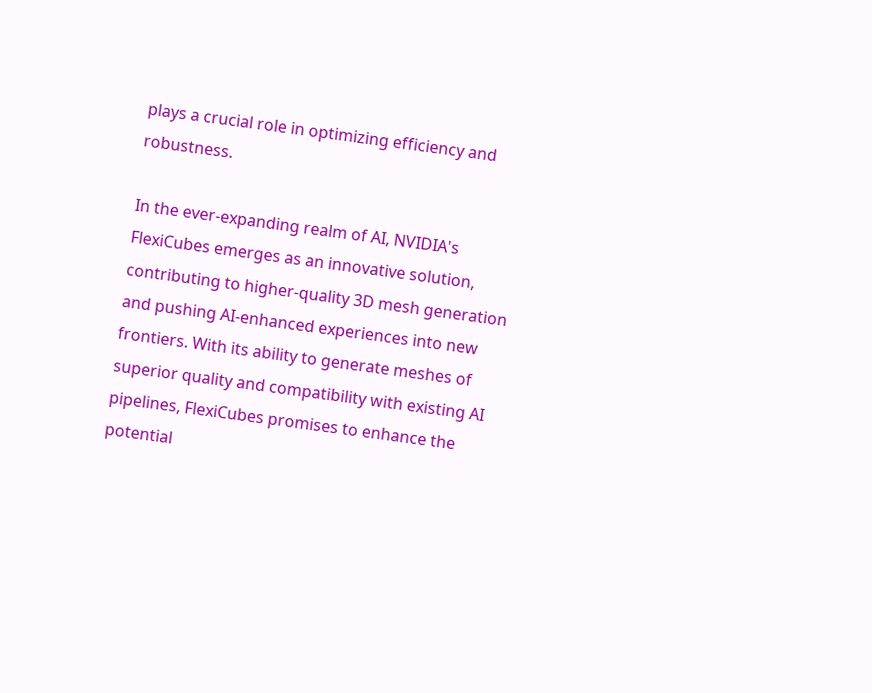plays a crucial role in optimizing efficiency and robustness.

In the ever-expanding realm of AI, NVIDIA's FlexiCubes emerges as an innovative solution, contributing to higher-quality 3D mesh generation and pushing AI-enhanced experiences into new frontiers. With its ability to generate meshes of superior quality and compatibility with existing AI pipelines, FlexiCubes promises to enhance the potential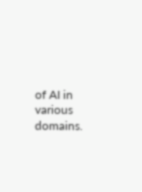of AI in various domains.